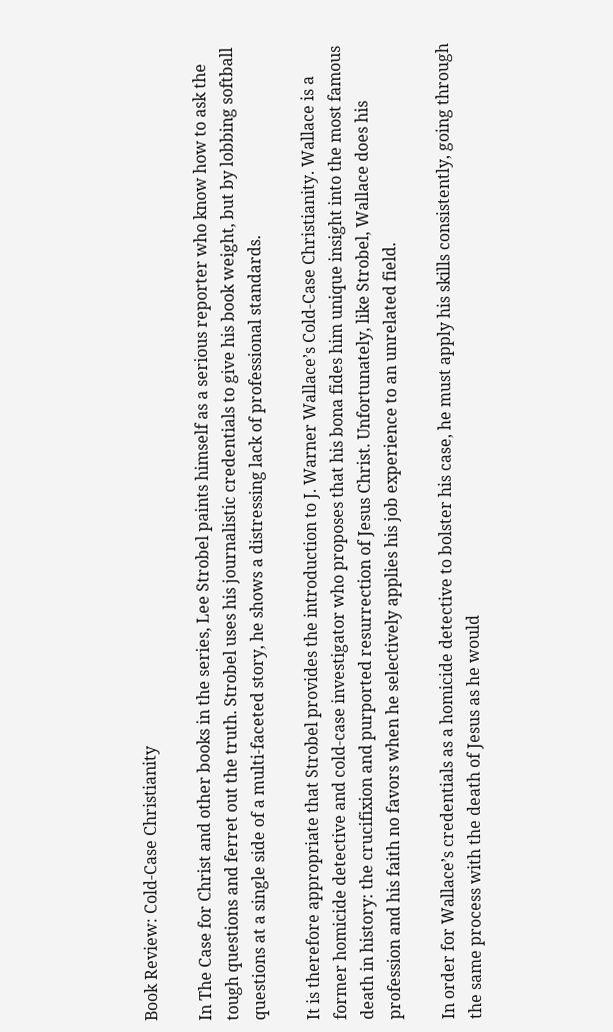Book Review: Cold-Case Christianity

In The Case for Christ and other books in the series, Lee Strobel paints himself as a serious reporter who know how to ask the tough questions and ferret out the truth. Strobel uses his journalistic credentials to give his book weight, but by lobbing softball questions at a single side of a multi-faceted story, he shows a distressing lack of professional standards.

It is therefore appropriate that Strobel provides the introduction to J. Warner Wallace’s Cold-Case Christianity. Wallace is a former homicide detective and cold-case investigator who proposes that his bona fides him unique insight into the most famous death in history: the crucifixion and purported resurrection of Jesus Christ. Unfortunately, like Strobel, Wallace does his profession and his faith no favors when he selectively applies his job experience to an unrelated field.

In order for Wallace’s credentials as a homicide detective to bolster his case, he must apply his skills consistently, going through the same process with the death of Jesus as he would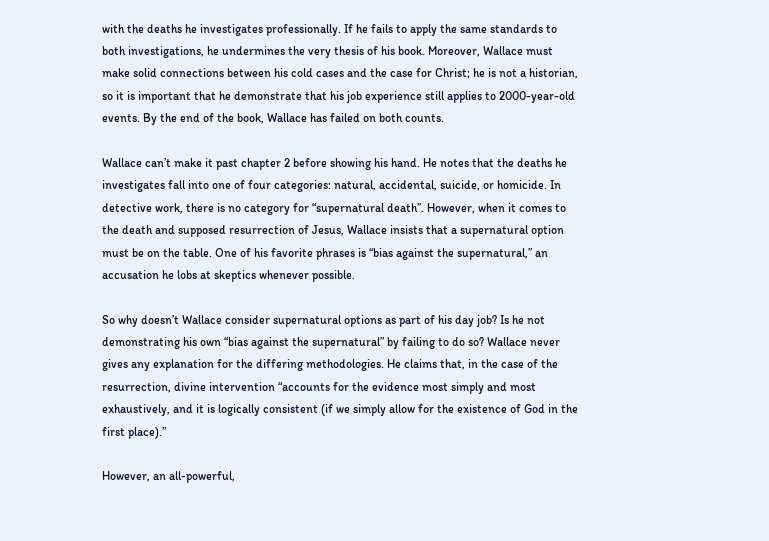with the deaths he investigates professionally. If he fails to apply the same standards to both investigations, he undermines the very thesis of his book. Moreover, Wallace must make solid connections between his cold cases and the case for Christ; he is not a historian, so it is important that he demonstrate that his job experience still applies to 2000-year-old events. By the end of the book, Wallace has failed on both counts.

Wallace can’t make it past chapter 2 before showing his hand. He notes that the deaths he investigates fall into one of four categories: natural, accidental, suicide, or homicide. In detective work, there is no category for “supernatural death”. However, when it comes to the death and supposed resurrection of Jesus, Wallace insists that a supernatural option must be on the table. One of his favorite phrases is “bias against the supernatural,” an accusation he lobs at skeptics whenever possible.

So why doesn’t Wallace consider supernatural options as part of his day job? Is he not demonstrating his own “bias against the supernatural” by failing to do so? Wallace never gives any explanation for the differing methodologies. He claims that, in the case of the resurrection, divine intervention “accounts for the evidence most simply and most exhaustively, and it is logically consistent (if we simply allow for the existence of God in the first place).”

However, an all-powerful,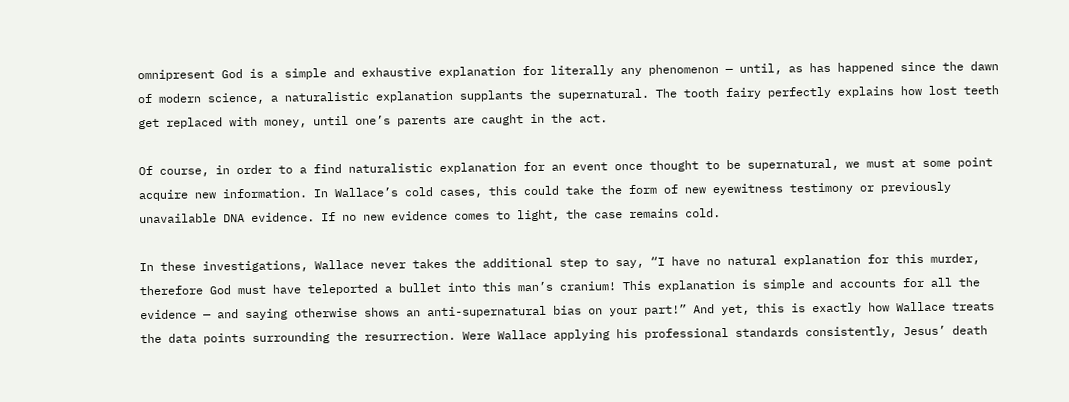omnipresent God is a simple and exhaustive explanation for literally any phenomenon — until, as has happened since the dawn of modern science, a naturalistic explanation supplants the supernatural. The tooth fairy perfectly explains how lost teeth get replaced with money, until one’s parents are caught in the act.

Of course, in order to a find naturalistic explanation for an event once thought to be supernatural, we must at some point acquire new information. In Wallace’s cold cases, this could take the form of new eyewitness testimony or previously unavailable DNA evidence. If no new evidence comes to light, the case remains cold.

In these investigations, Wallace never takes the additional step to say, “I have no natural explanation for this murder, therefore God must have teleported a bullet into this man’s cranium! This explanation is simple and accounts for all the evidence — and saying otherwise shows an anti-supernatural bias on your part!” And yet, this is exactly how Wallace treats the data points surrounding the resurrection. Were Wallace applying his professional standards consistently, Jesus’ death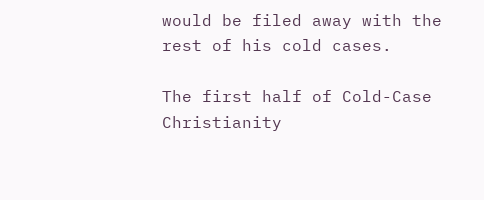would be filed away with the rest of his cold cases.

The first half of Cold-Case Christianity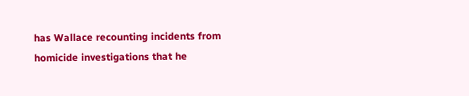has Wallace recounting incidents from homicide investigations that he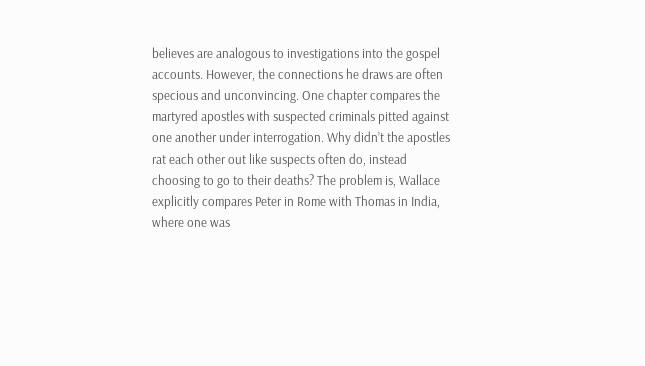believes are analogous to investigations into the gospel accounts. However, the connections he draws are often specious and unconvincing. One chapter compares the martyred apostles with suspected criminals pitted against one another under interrogation. Why didn’t the apostles rat each other out like suspects often do, instead choosing to go to their deaths? The problem is, Wallace explicitly compares Peter in Rome with Thomas in India, where one was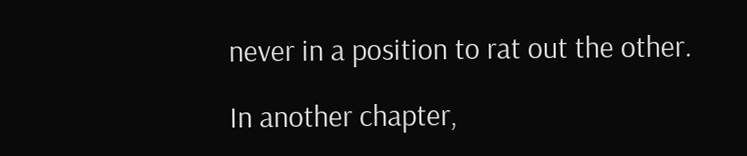never in a position to rat out the other.

In another chapter,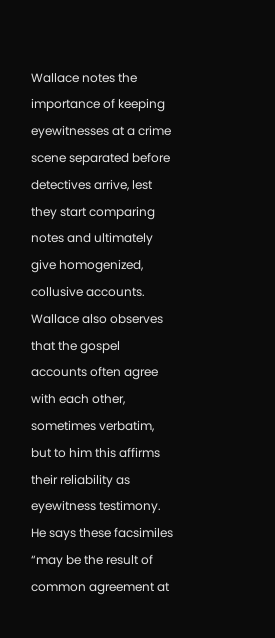Wallace notes the importance of keeping eyewitnesses at a crime scene separated before detectives arrive, lest they start comparing notes and ultimately give homogenized, collusive accounts. Wallace also observes that the gospel accounts often agree with each other, sometimes verbatim, but to him this affirms their reliability as eyewitness testimony. He says these facsimiles “may be the result of common agreement at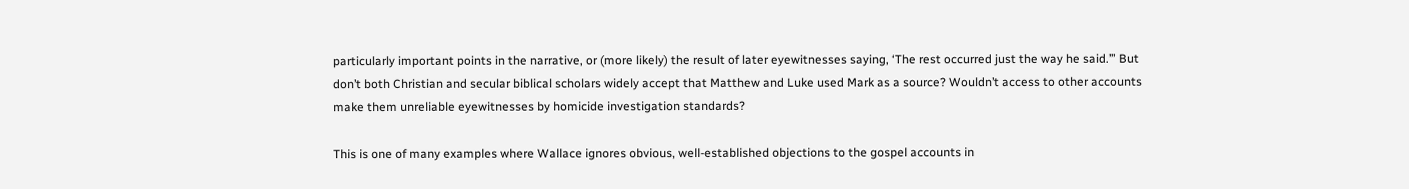particularly important points in the narrative, or (more likely) the result of later eyewitnesses saying, ‘The rest occurred just the way he said.’” But don’t both Christian and secular biblical scholars widely accept that Matthew and Luke used Mark as a source? Wouldn’t access to other accounts make them unreliable eyewitnesses by homicide investigation standards?

This is one of many examples where Wallace ignores obvious, well-established objections to the gospel accounts in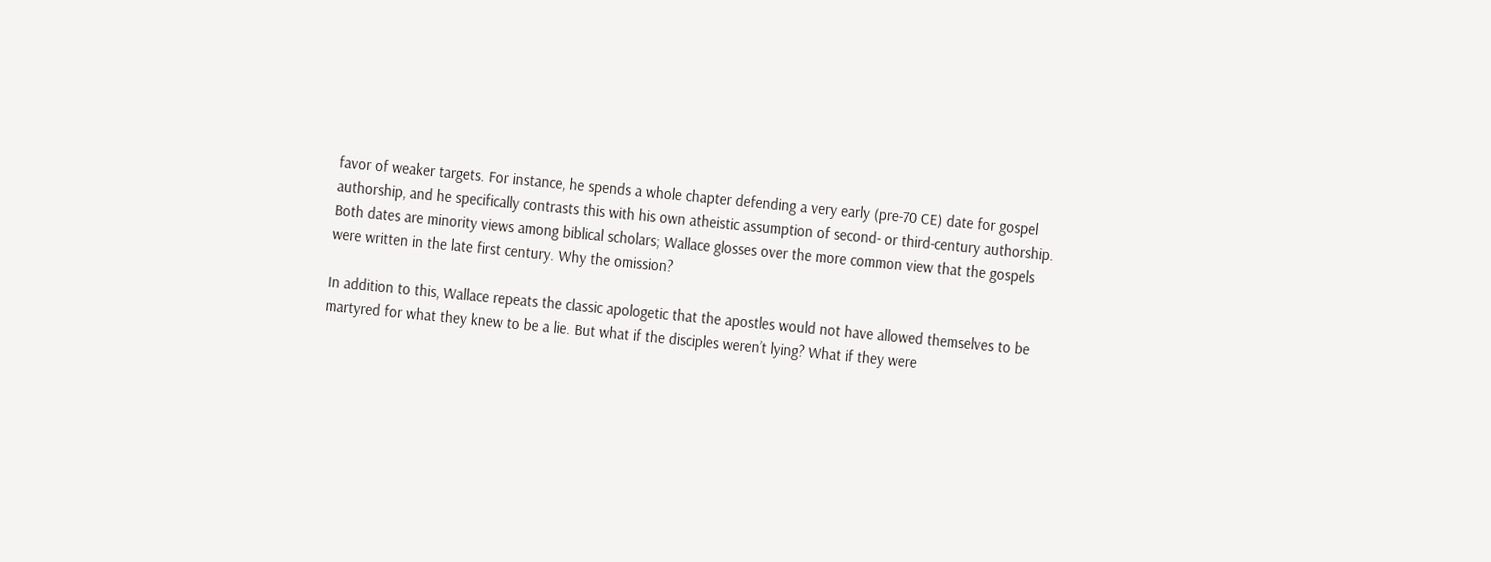favor of weaker targets. For instance, he spends a whole chapter defending a very early (pre-70 CE) date for gospel authorship, and he specifically contrasts this with his own atheistic assumption of second- or third-century authorship. Both dates are minority views among biblical scholars; Wallace glosses over the more common view that the gospels were written in the late first century. Why the omission?

In addition to this, Wallace repeats the classic apologetic that the apostles would not have allowed themselves to be martyred for what they knew to be a lie. But what if the disciples weren’t lying? What if they were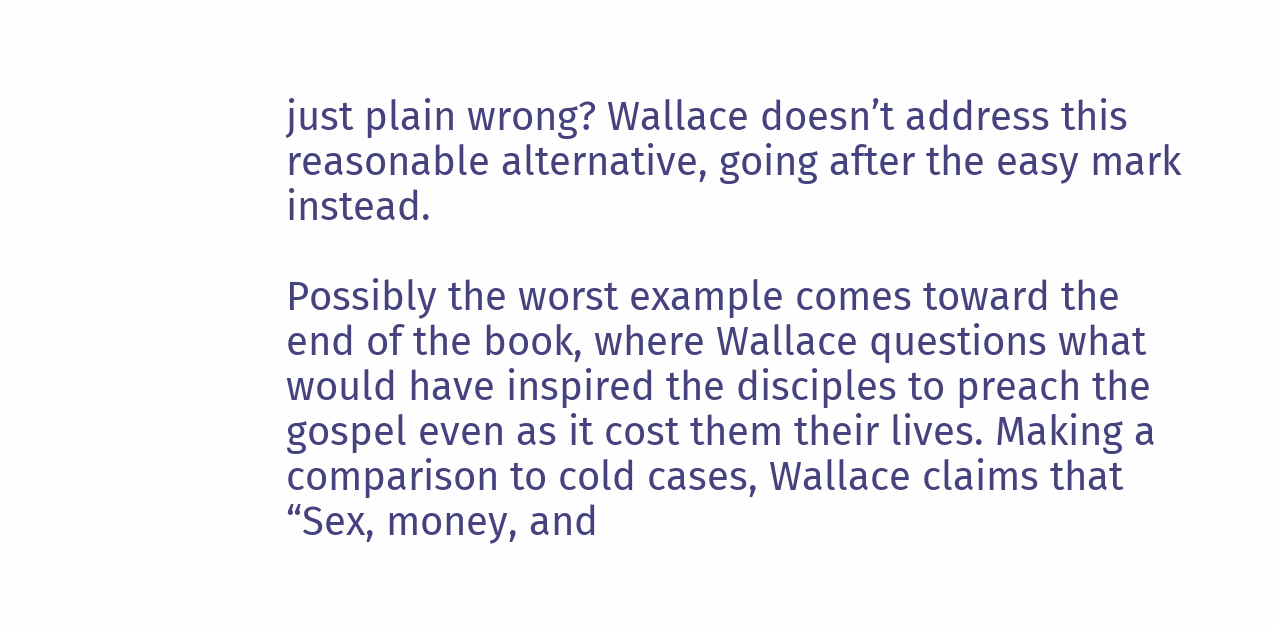just plain wrong? Wallace doesn’t address this reasonable alternative, going after the easy mark instead.

Possibly the worst example comes toward the end of the book, where Wallace questions what would have inspired the disciples to preach the gospel even as it cost them their lives. Making a comparison to cold cases, Wallace claims that “Sex, money, and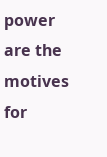power are the motives for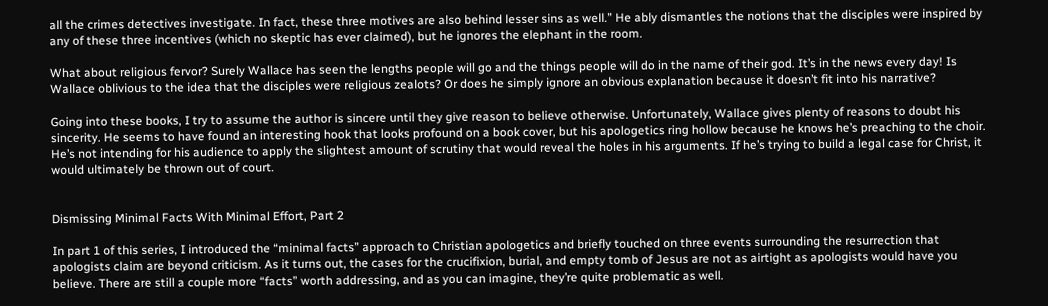all the crimes detectives investigate. In fact, these three motives are also behind lesser sins as well.” He ably dismantles the notions that the disciples were inspired by any of these three incentives (which no skeptic has ever claimed), but he ignores the elephant in the room.

What about religious fervor? Surely Wallace has seen the lengths people will go and the things people will do in the name of their god. It’s in the news every day! Is Wallace oblivious to the idea that the disciples were religious zealots? Or does he simply ignore an obvious explanation because it doesn’t fit into his narrative?

Going into these books, I try to assume the author is sincere until they give reason to believe otherwise. Unfortunately, Wallace gives plenty of reasons to doubt his sincerity. He seems to have found an interesting hook that looks profound on a book cover, but his apologetics ring hollow because he knows he’s preaching to the choir. He’s not intending for his audience to apply the slightest amount of scrutiny that would reveal the holes in his arguments. If he’s trying to build a legal case for Christ, it would ultimately be thrown out of court.


Dismissing Minimal Facts With Minimal Effort, Part 2

In part 1 of this series, I introduced the “minimal facts” approach to Christian apologetics and briefly touched on three events surrounding the resurrection that apologists claim are beyond criticism. As it turns out, the cases for the crucifixion, burial, and empty tomb of Jesus are not as airtight as apologists would have you believe. There are still a couple more “facts” worth addressing, and as you can imagine, they’re quite problematic as well.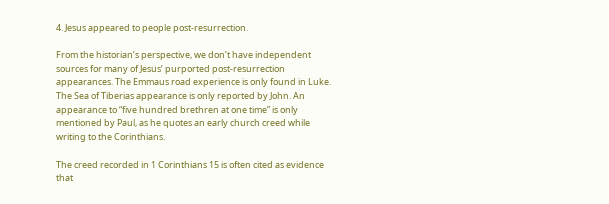4. Jesus appeared to people post-resurrection.

From the historian’s perspective, we don’t have independent sources for many of Jesus’ purported post-resurrection appearances. The Emmaus road experience is only found in Luke. The Sea of Tiberias appearance is only reported by John. An appearance to “five hundred brethren at one time” is only mentioned by Paul, as he quotes an early church creed while writing to the Corinthians.

The creed recorded in 1 Corinthians 15 is often cited as evidence that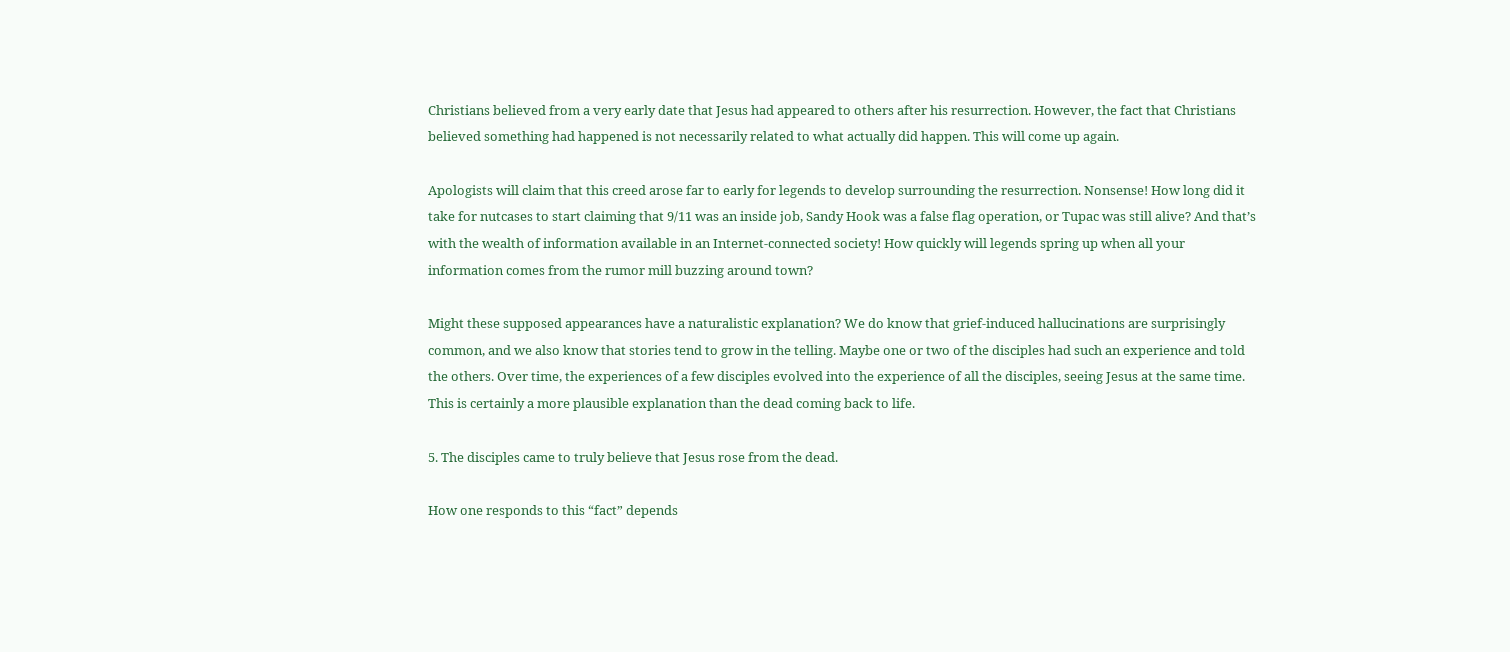Christians believed from a very early date that Jesus had appeared to others after his resurrection. However, the fact that Christians believed something had happened is not necessarily related to what actually did happen. This will come up again.

Apologists will claim that this creed arose far to early for legends to develop surrounding the resurrection. Nonsense! How long did it take for nutcases to start claiming that 9/11 was an inside job, Sandy Hook was a false flag operation, or Tupac was still alive? And that’s with the wealth of information available in an Internet-connected society! How quickly will legends spring up when all your information comes from the rumor mill buzzing around town?

Might these supposed appearances have a naturalistic explanation? We do know that grief-induced hallucinations are surprisingly common, and we also know that stories tend to grow in the telling. Maybe one or two of the disciples had such an experience and told the others. Over time, the experiences of a few disciples evolved into the experience of all the disciples, seeing Jesus at the same time. This is certainly a more plausible explanation than the dead coming back to life.

5. The disciples came to truly believe that Jesus rose from the dead.

How one responds to this “fact” depends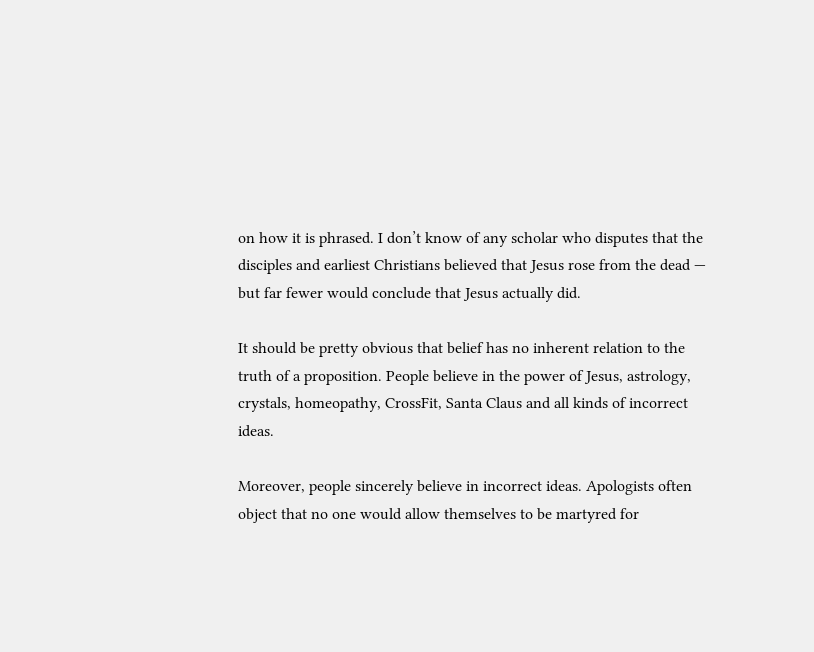on how it is phrased. I don’t know of any scholar who disputes that the disciples and earliest Christians believed that Jesus rose from the dead — but far fewer would conclude that Jesus actually did.

It should be pretty obvious that belief has no inherent relation to the truth of a proposition. People believe in the power of Jesus, astrology, crystals, homeopathy, CrossFit, Santa Claus and all kinds of incorrect ideas.

Moreover, people sincerely believe in incorrect ideas. Apologists often object that no one would allow themselves to be martyred for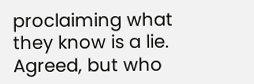proclaiming what they know is a lie. Agreed, but who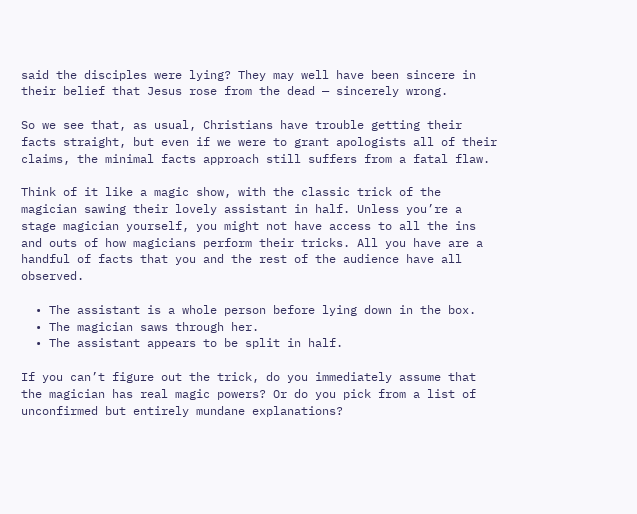said the disciples were lying? They may well have been sincere in their belief that Jesus rose from the dead — sincerely wrong.

So we see that, as usual, Christians have trouble getting their facts straight, but even if we were to grant apologists all of their claims, the minimal facts approach still suffers from a fatal flaw.

Think of it like a magic show, with the classic trick of the magician sawing their lovely assistant in half. Unless you’re a stage magician yourself, you might not have access to all the ins and outs of how magicians perform their tricks. All you have are a handful of facts that you and the rest of the audience have all observed.

  • The assistant is a whole person before lying down in the box.
  • The magician saws through her.
  • The assistant appears to be split in half.

If you can’t figure out the trick, do you immediately assume that the magician has real magic powers? Or do you pick from a list of unconfirmed but entirely mundane explanations?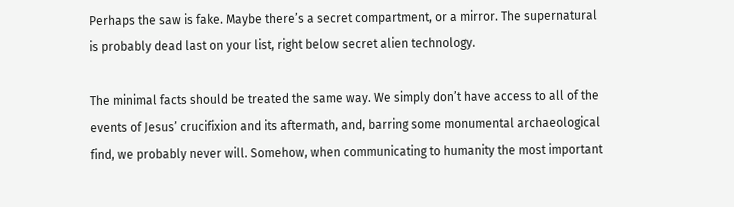Perhaps the saw is fake. Maybe there’s a secret compartment, or a mirror. The supernatural is probably dead last on your list, right below secret alien technology.

The minimal facts should be treated the same way. We simply don’t have access to all of the events of Jesus’ crucifixion and its aftermath, and, barring some monumental archaeological find, we probably never will. Somehow, when communicating to humanity the most important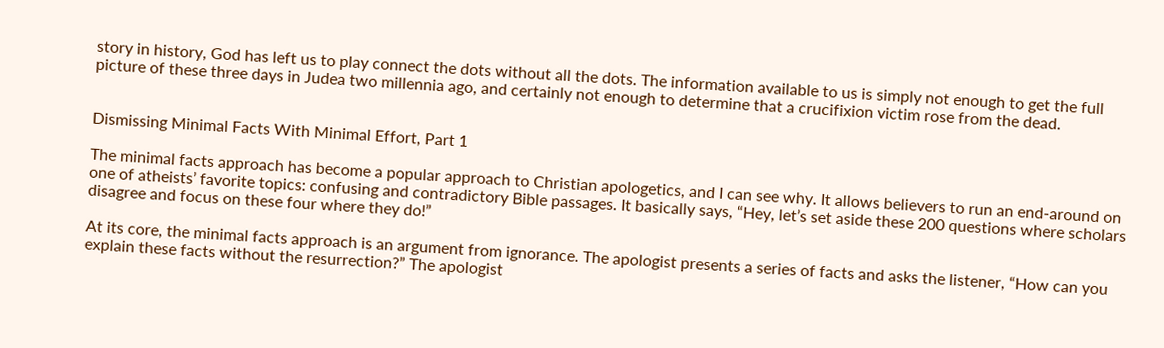story in history, God has left us to play connect the dots without all the dots. The information available to us is simply not enough to get the full picture of these three days in Judea two millennia ago, and certainly not enough to determine that a crucifixion victim rose from the dead.


Dismissing Minimal Facts With Minimal Effort, Part 1

The minimal facts approach has become a popular approach to Christian apologetics, and I can see why. It allows believers to run an end-around on one of atheists’ favorite topics: confusing and contradictory Bible passages. It basically says, “Hey, let’s set aside these 200 questions where scholars disagree and focus on these four where they do!”

At its core, the minimal facts approach is an argument from ignorance. The apologist presents a series of facts and asks the listener, “How can you explain these facts without the resurrection?” The apologist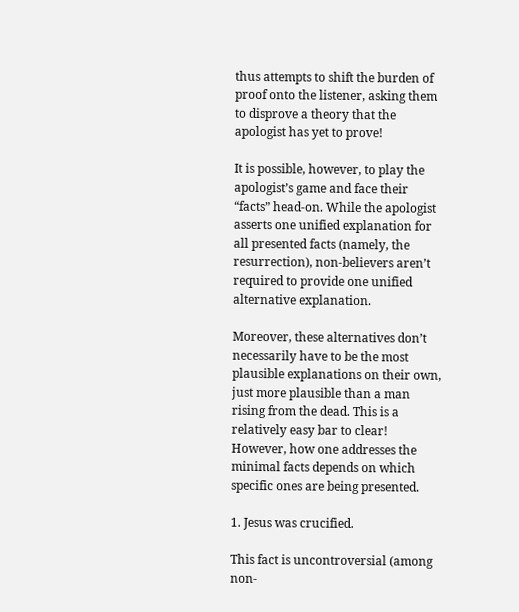thus attempts to shift the burden of proof onto the listener, asking them to disprove a theory that the apologist has yet to prove!

It is possible, however, to play the apologist’s game and face their “facts” head-on. While the apologist asserts one unified explanation for all presented facts (namely, the resurrection), non-believers aren’t required to provide one unified alternative explanation.

Moreover, these alternatives don’t necessarily have to be the most plausible explanations on their own, just more plausible than a man rising from the dead. This is a relatively easy bar to clear! However, how one addresses the minimal facts depends on which specific ones are being presented.

1. Jesus was crucified.

This fact is uncontroversial (among non-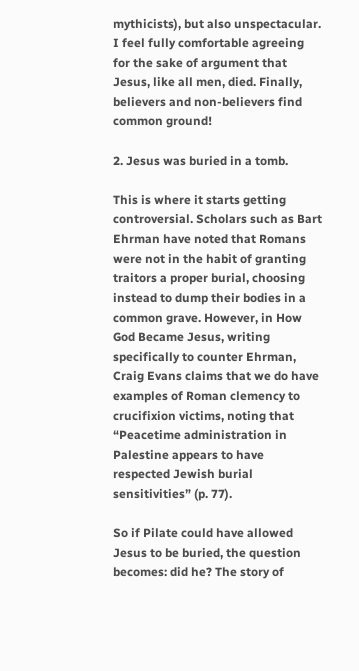mythicists), but also unspectacular. I feel fully comfortable agreeing for the sake of argument that Jesus, like all men, died. Finally, believers and non-believers find common ground!

2. Jesus was buried in a tomb.

This is where it starts getting controversial. Scholars such as Bart Ehrman have noted that Romans were not in the habit of granting traitors a proper burial, choosing instead to dump their bodies in a common grave. However, in How God Became Jesus, writing specifically to counter Ehrman, Craig Evans claims that we do have examples of Roman clemency to crucifixion victims, noting that “Peacetime administration in Palestine appears to have respected Jewish burial sensitivities” (p. 77).

So if Pilate could have allowed Jesus to be buried, the question becomes: did he? The story of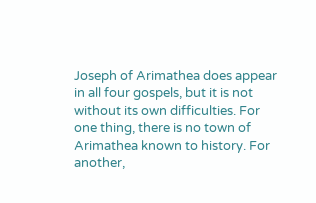Joseph of Arimathea does appear in all four gospels, but it is not without its own difficulties. For one thing, there is no town of Arimathea known to history. For another,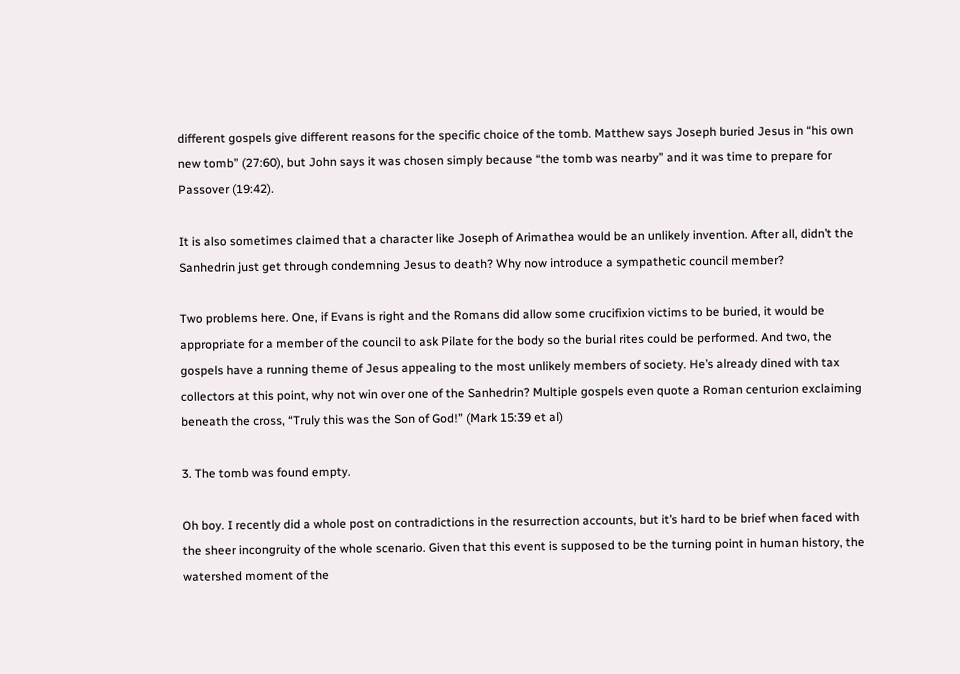different gospels give different reasons for the specific choice of the tomb. Matthew says Joseph buried Jesus in “his own new tomb” (27:60), but John says it was chosen simply because “the tomb was nearby” and it was time to prepare for Passover (19:42).

It is also sometimes claimed that a character like Joseph of Arimathea would be an unlikely invention. After all, didn’t the Sanhedrin just get through condemning Jesus to death? Why now introduce a sympathetic council member?

Two problems here. One, if Evans is right and the Romans did allow some crucifixion victims to be buried, it would be appropriate for a member of the council to ask Pilate for the body so the burial rites could be performed. And two, the gospels have a running theme of Jesus appealing to the most unlikely members of society. He’s already dined with tax collectors at this point, why not win over one of the Sanhedrin? Multiple gospels even quote a Roman centurion exclaiming beneath the cross, “Truly this was the Son of God!” (Mark 15:39 et al)

3. The tomb was found empty.

Oh boy. I recently did a whole post on contradictions in the resurrection accounts, but it’s hard to be brief when faced with the sheer incongruity of the whole scenario. Given that this event is supposed to be the turning point in human history, the watershed moment of the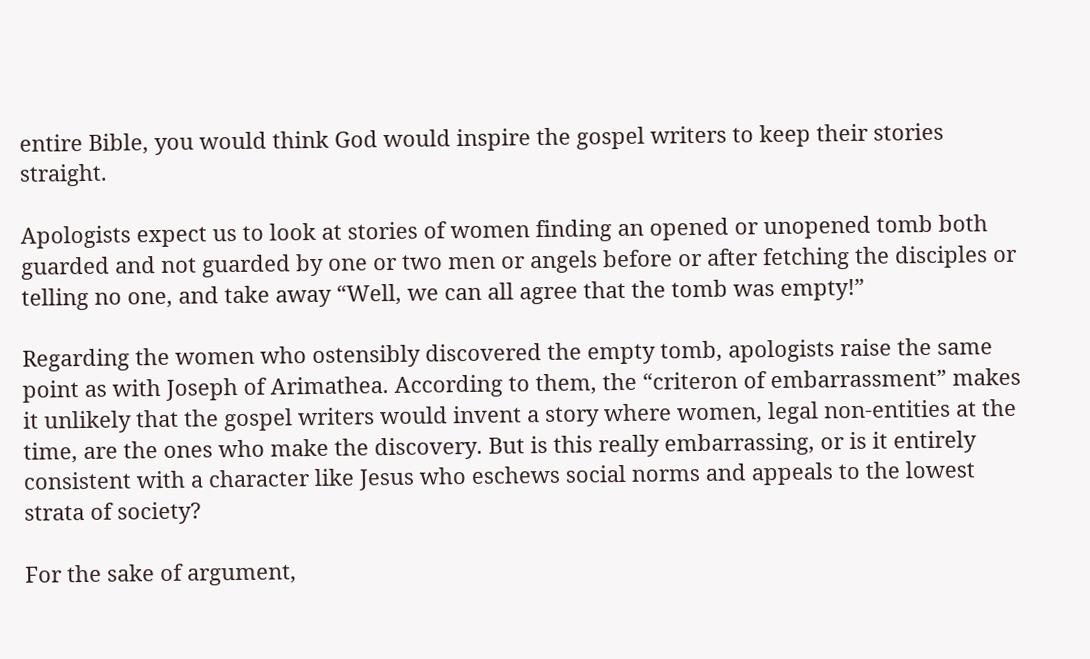entire Bible, you would think God would inspire the gospel writers to keep their stories straight.

Apologists expect us to look at stories of women finding an opened or unopened tomb both guarded and not guarded by one or two men or angels before or after fetching the disciples or telling no one, and take away “Well, we can all agree that the tomb was empty!”

Regarding the women who ostensibly discovered the empty tomb, apologists raise the same point as with Joseph of Arimathea. According to them, the “criteron of embarrassment” makes it unlikely that the gospel writers would invent a story where women, legal non-entities at the time, are the ones who make the discovery. But is this really embarrassing, or is it entirely consistent with a character like Jesus who eschews social norms and appeals to the lowest strata of society?

For the sake of argument,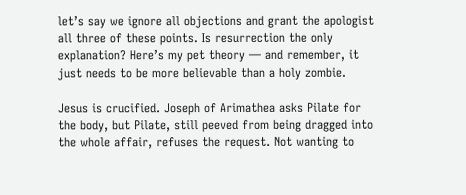let’s say we ignore all objections and grant the apologist all three of these points. Is resurrection the only explanation? Here’s my pet theory — and remember, it just needs to be more believable than a holy zombie.

Jesus is crucified. Joseph of Arimathea asks Pilate for the body, but Pilate, still peeved from being dragged into the whole affair, refuses the request. Not wanting to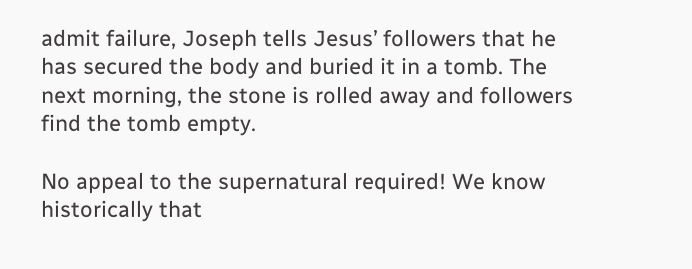admit failure, Joseph tells Jesus’ followers that he has secured the body and buried it in a tomb. The next morning, the stone is rolled away and followers find the tomb empty.

No appeal to the supernatural required! We know historically that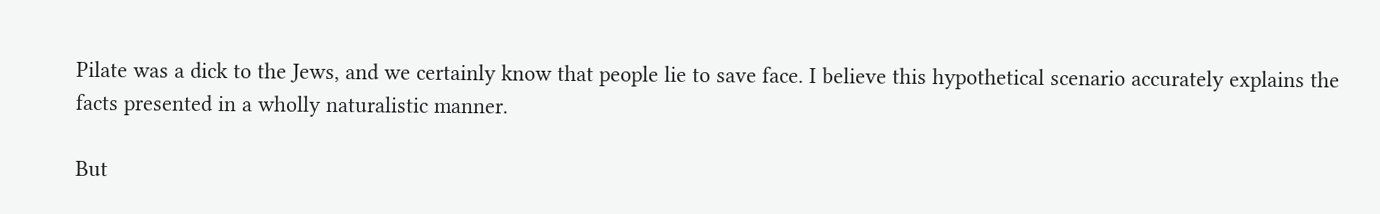Pilate was a dick to the Jews, and we certainly know that people lie to save face. I believe this hypothetical scenario accurately explains the facts presented in a wholly naturalistic manner.

But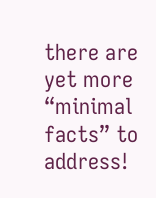there are yet more “minimal facts” to address!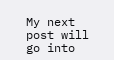My next post will go into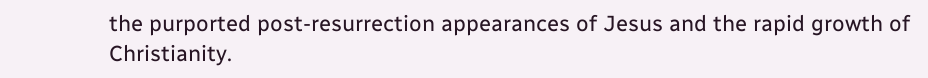the purported post-resurrection appearances of Jesus and the rapid growth of Christianity.